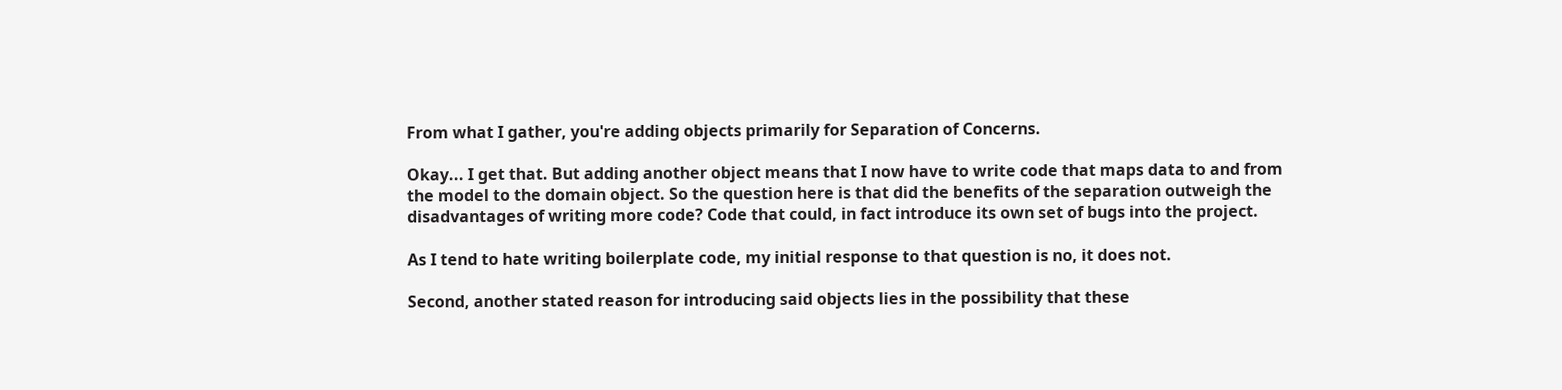From what I gather, you're adding objects primarily for Separation of Concerns.

Okay... I get that. But adding another object means that I now have to write code that maps data to and from the model to the domain object. So the question here is that did the benefits of the separation outweigh the disadvantages of writing more code? Code that could, in fact introduce its own set of bugs into the project.

As I tend to hate writing boilerplate code, my initial response to that question is no, it does not.

Second, another stated reason for introducing said objects lies in the possibility that these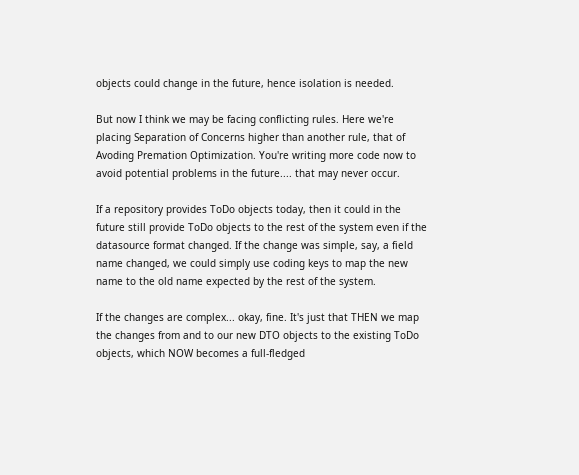objects could change in the future, hence isolation is needed.

But now I think we may be facing conflicting rules. Here we're placing Separation of Concerns higher than another rule, that of Avoding Premation Optimization. You're writing more code now to avoid potential problems in the future.... that may never occur.

If a repository provides ToDo objects today, then it could in the future still provide ToDo objects to the rest of the system even if the datasource format changed. If the change was simple, say, a field name changed, we could simply use coding keys to map the new name to the old name expected by the rest of the system.

If the changes are complex... okay, fine. It's just that THEN we map the changes from and to our new DTO objects to the existing ToDo objects, which NOW becomes a full-fledged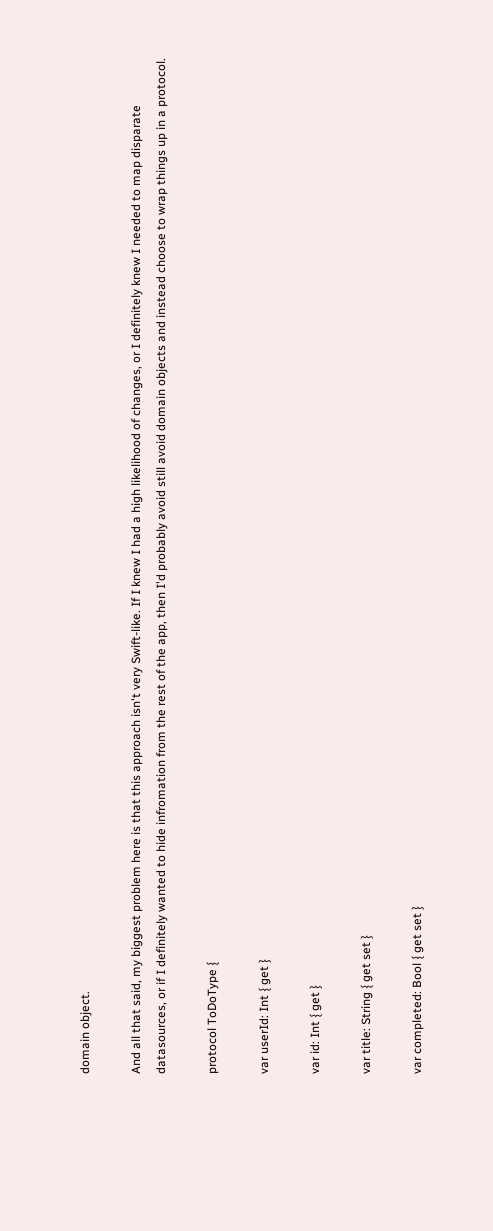domain object.

And all that said, my biggest problem here is that this approach isn't very Swift-like. If I knew I had a high likelihood of changes, or I definitely knew I needed to map disparate datasources, or if I definitely wanted to hide infromation from the rest of the app, then I'd probably avoid still avoid domain objects and instead choose to wrap things up in a protocol.

protocol ToDoType {

var userId: Int { get }

var id: Int { get }

var title: String { get set }

var completed: Bool { get set }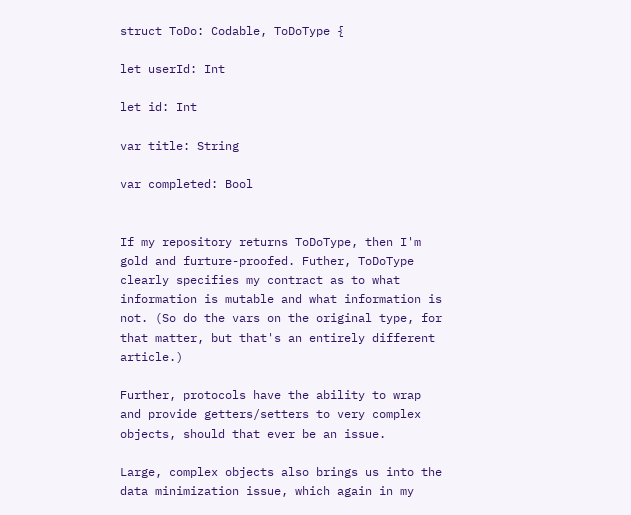struct ToDo: Codable, ToDoType {

let userId: Int

let id: Int

var title: String

var completed: Bool


If my repository returns ToDoType, then I'm gold and furture-proofed. Futher, ToDoType clearly specifies my contract as to what information is mutable and what information is not. (So do the vars on the original type, for that matter, but that's an entirely different article.)

Further, protocols have the ability to wrap and provide getters/setters to very complex objects, should that ever be an issue.

Large, complex objects also brings us into the data minimization issue, which again in my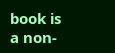book is a non-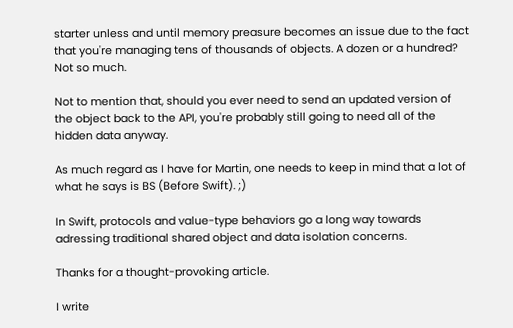starter unless and until memory preasure becomes an issue due to the fact that you're managing tens of thousands of objects. A dozen or a hundred? Not so much.

Not to mention that, should you ever need to send an updated version of the object back to the API, you're probably still going to need all of the hidden data anyway.

As much regard as I have for Martin, one needs to keep in mind that a lot of what he says is BS (Before Swift). ;)

In Swift, protocols and value-type behaviors go a long way towards adressing traditional shared object and data isolation concerns.

Thanks for a thought-provoking article.

I write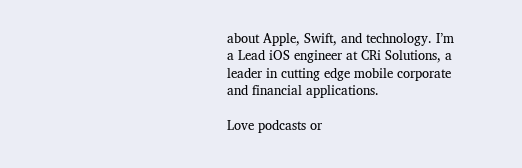about Apple, Swift, and technology. I’m a Lead iOS engineer at CRi Solutions, a leader in cutting edge mobile corporate and financial applications.

Love podcasts or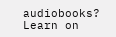audiobooks? Learn on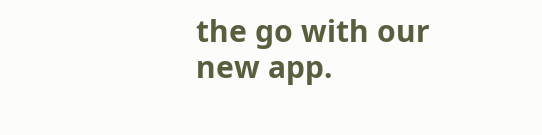the go with our new app.